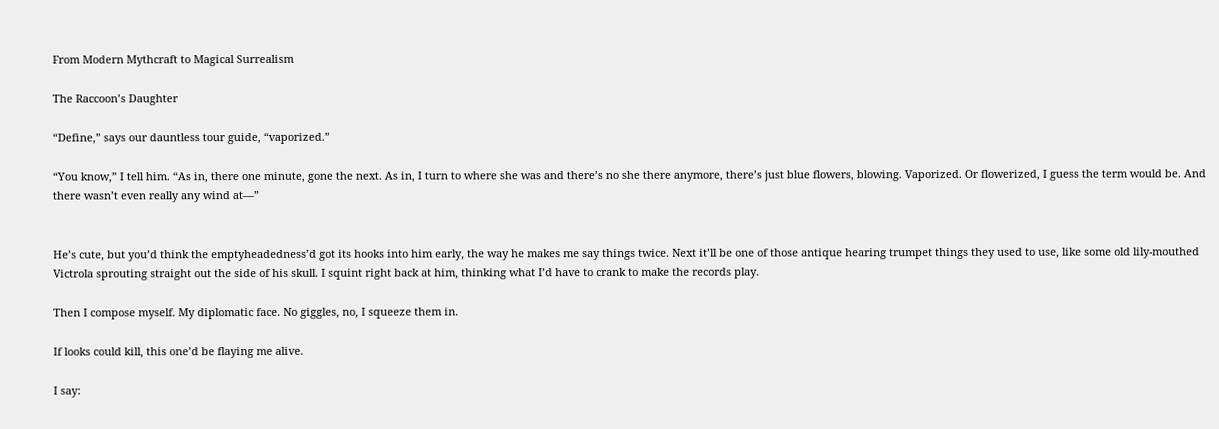From Modern Mythcraft to Magical Surrealism

The Raccoon’s Daughter

“Define,” says our dauntless tour guide, “vaporized.”

“You know,” I tell him. “As in, there one minute, gone the next. As in, I turn to where she was and there’s no she there anymore, there’s just blue flowers, blowing. Vaporized. Or flowerized, I guess the term would be. And there wasn’t even really any wind at—”


He’s cute, but you’d think the emptyheadedness’d got its hooks into him early, the way he makes me say things twice. Next it’ll be one of those antique hearing trumpet things they used to use, like some old lily-mouthed Victrola sprouting straight out the side of his skull. I squint right back at him, thinking what I’d have to crank to make the records play.

Then I compose myself. My diplomatic face. No giggles, no, I squeeze them in.

If looks could kill, this one’d be flaying me alive.

I say: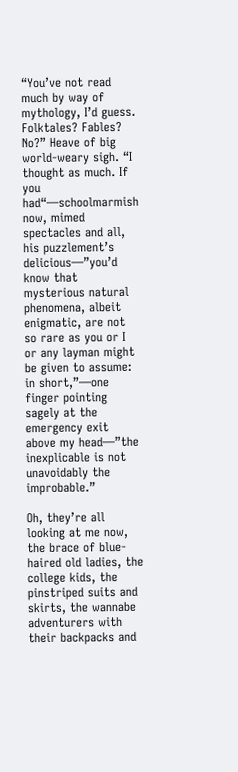“You’ve not read much by way of mythology, I’d guess. Folktales? Fables? No?” Heave of big world-weary sigh. “I thought as much. If you had“—schoolmarmish now, mimed spectacles and all, his puzzlement’s delicious—”you’d know that mysterious natural phenomena, albeit enigmatic, are not so rare as you or I or any layman might be given to assume: in short,”—one finger pointing sagely at the emergency exit above my head—”the inexplicable is not unavoidably the improbable.”

Oh, they’re all looking at me now, the brace of blue-haired old ladies, the college kids, the pinstriped suits and skirts, the wannabe adventurers with their backpacks and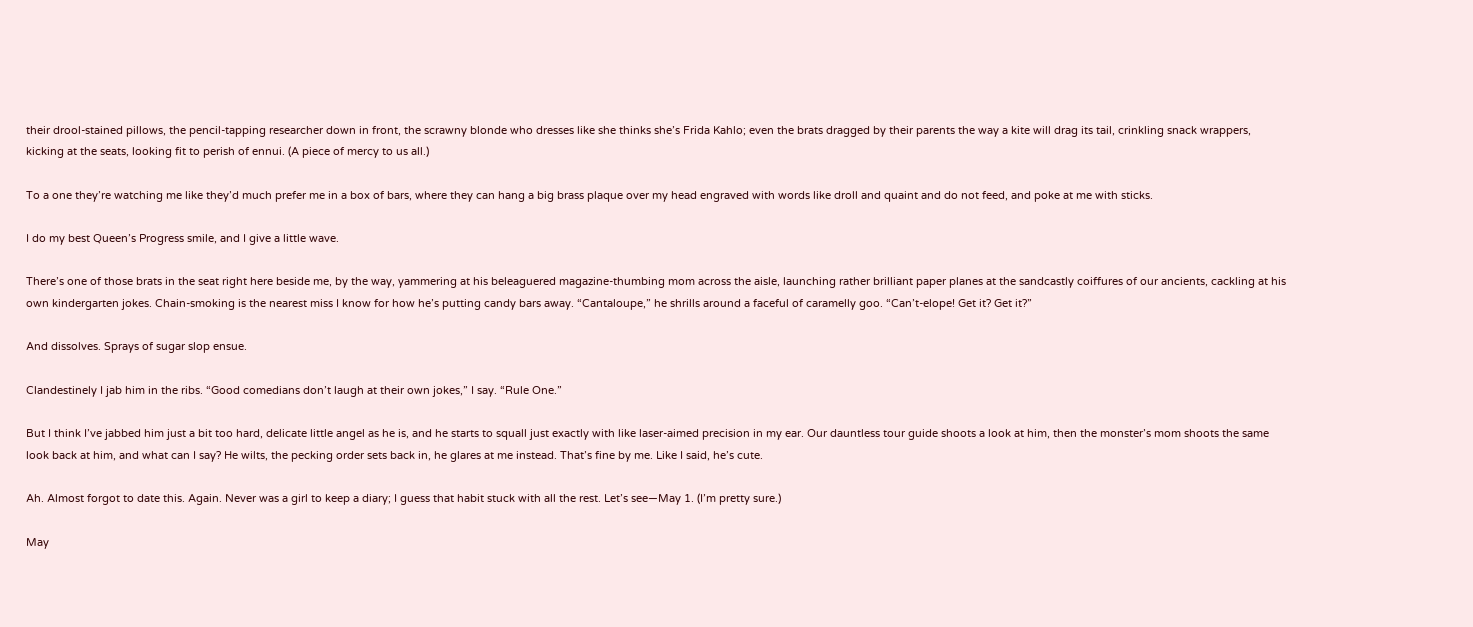their drool-stained pillows, the pencil-tapping researcher down in front, the scrawny blonde who dresses like she thinks she’s Frida Kahlo; even the brats dragged by their parents the way a kite will drag its tail, crinkling snack wrappers, kicking at the seats, looking fit to perish of ennui. (A piece of mercy to us all.)

To a one they’re watching me like they’d much prefer me in a box of bars, where they can hang a big brass plaque over my head engraved with words like droll and quaint and do not feed, and poke at me with sticks.

I do my best Queen’s Progress smile, and I give a little wave.

There’s one of those brats in the seat right here beside me, by the way, yammering at his beleaguered magazine-thumbing mom across the aisle, launching rather brilliant paper planes at the sandcastly coiffures of our ancients, cackling at his own kindergarten jokes. Chain-smoking is the nearest miss I know for how he’s putting candy bars away. “Cantaloupe,” he shrills around a faceful of caramelly goo. “Can’t-elope! Get it? Get it?”

And dissolves. Sprays of sugar slop ensue.

Clandestinely I jab him in the ribs. “Good comedians don’t laugh at their own jokes,” I say. “Rule One.”

But I think I’ve jabbed him just a bit too hard, delicate little angel as he is, and he starts to squall just exactly with like laser-aimed precision in my ear. Our dauntless tour guide shoots a look at him, then the monster’s mom shoots the same look back at him, and what can I say? He wilts, the pecking order sets back in, he glares at me instead. That’s fine by me. Like I said, he’s cute.

Ah. Almost forgot to date this. Again. Never was a girl to keep a diary; I guess that habit stuck with all the rest. Let’s see—May 1. (I’m pretty sure.)

May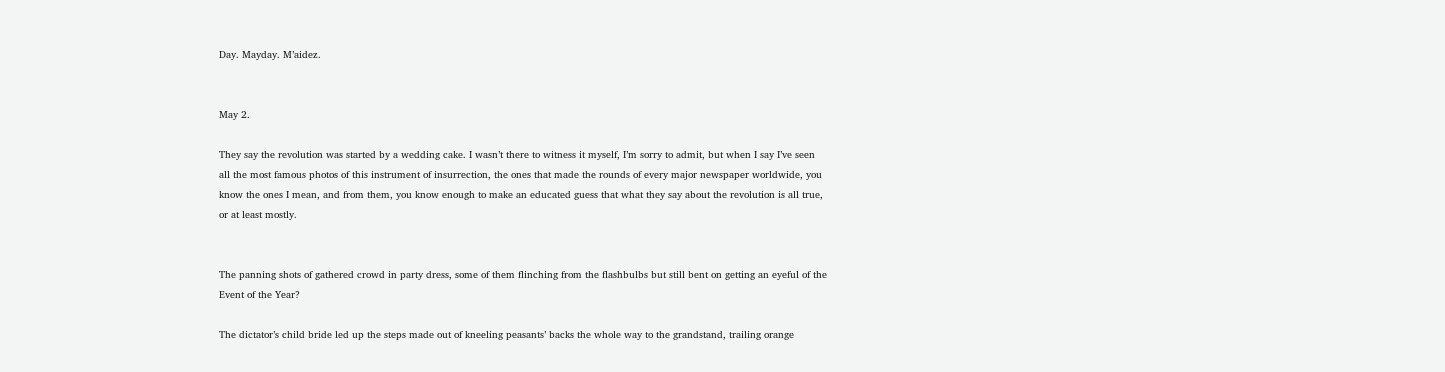Day. Mayday. M’aidez.


May 2.

They say the revolution was started by a wedding cake. I wasn’t there to witness it myself, I’m sorry to admit, but when I say I’ve seen all the most famous photos of this instrument of insurrection, the ones that made the rounds of every major newspaper worldwide, you know the ones I mean, and from them, you know enough to make an educated guess that what they say about the revolution is all true, or at least mostly.


The panning shots of gathered crowd in party dress, some of them flinching from the flashbulbs but still bent on getting an eyeful of the Event of the Year?

The dictator’s child bride led up the steps made out of kneeling peasants’ backs the whole way to the grandstand, trailing orange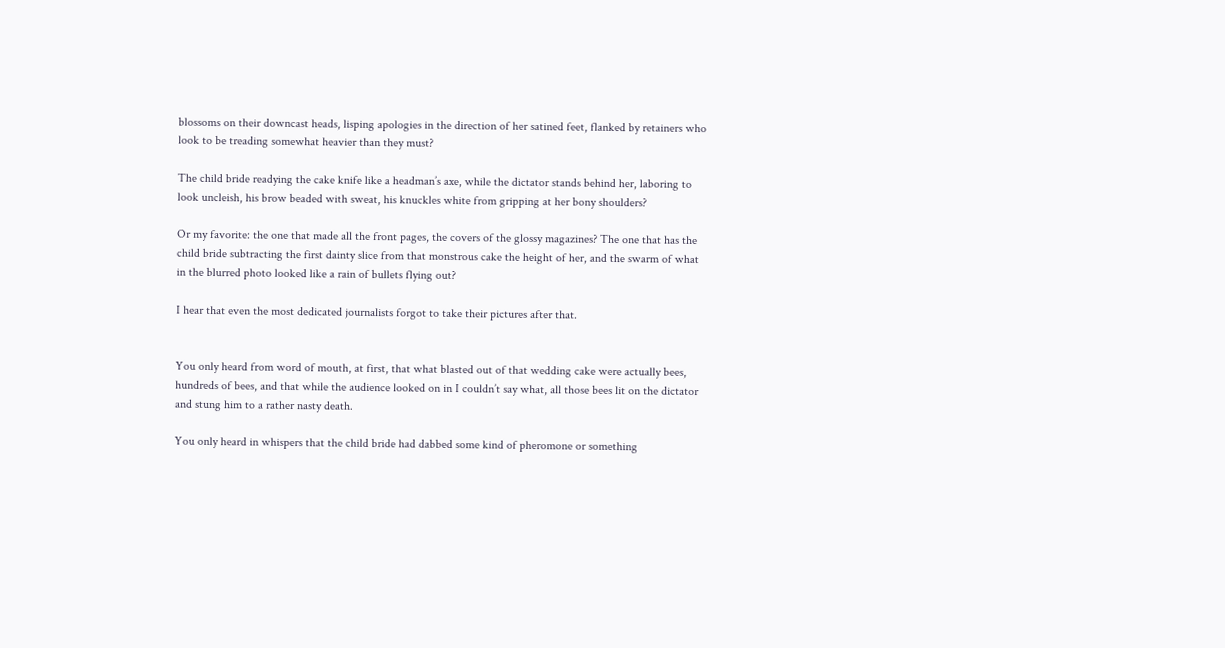blossoms on their downcast heads, lisping apologies in the direction of her satined feet, flanked by retainers who look to be treading somewhat heavier than they must?

The child bride readying the cake knife like a headman’s axe, while the dictator stands behind her, laboring to look uncleish, his brow beaded with sweat, his knuckles white from gripping at her bony shoulders?

Or my favorite: the one that made all the front pages, the covers of the glossy magazines? The one that has the child bride subtracting the first dainty slice from that monstrous cake the height of her, and the swarm of what in the blurred photo looked like a rain of bullets flying out?

I hear that even the most dedicated journalists forgot to take their pictures after that.


You only heard from word of mouth, at first, that what blasted out of that wedding cake were actually bees, hundreds of bees, and that while the audience looked on in I couldn’t say what, all those bees lit on the dictator and stung him to a rather nasty death.

You only heard in whispers that the child bride had dabbed some kind of pheromone or something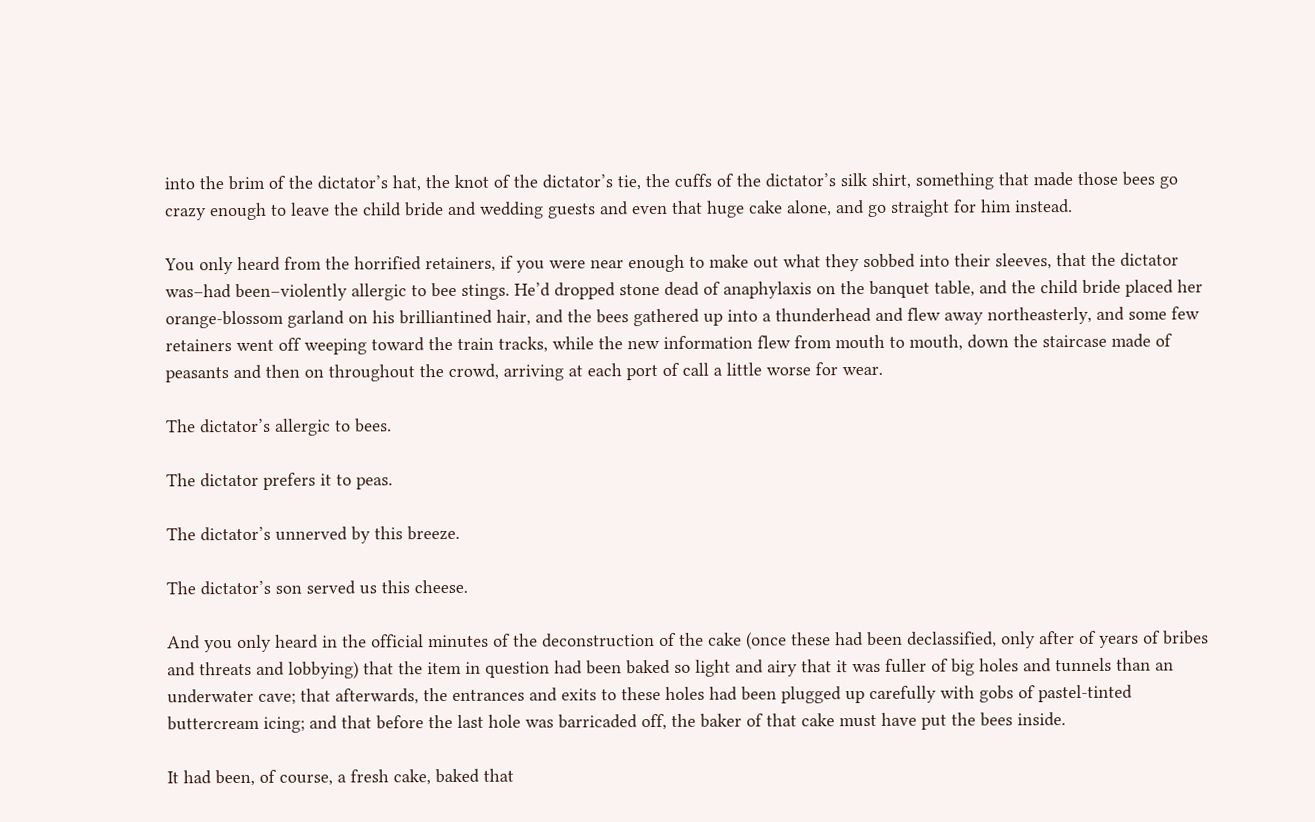into the brim of the dictator’s hat, the knot of the dictator’s tie, the cuffs of the dictator’s silk shirt, something that made those bees go crazy enough to leave the child bride and wedding guests and even that huge cake alone, and go straight for him instead.

You only heard from the horrified retainers, if you were near enough to make out what they sobbed into their sleeves, that the dictator was–had been–violently allergic to bee stings. He’d dropped stone dead of anaphylaxis on the banquet table, and the child bride placed her orange-blossom garland on his brilliantined hair, and the bees gathered up into a thunderhead and flew away northeasterly, and some few retainers went off weeping toward the train tracks, while the new information flew from mouth to mouth, down the staircase made of peasants and then on throughout the crowd, arriving at each port of call a little worse for wear.

The dictator’s allergic to bees.

The dictator prefers it to peas.

The dictator’s unnerved by this breeze.

The dictator’s son served us this cheese.

And you only heard in the official minutes of the deconstruction of the cake (once these had been declassified, only after of years of bribes and threats and lobbying) that the item in question had been baked so light and airy that it was fuller of big holes and tunnels than an underwater cave; that afterwards, the entrances and exits to these holes had been plugged up carefully with gobs of pastel-tinted buttercream icing; and that before the last hole was barricaded off, the baker of that cake must have put the bees inside.

It had been, of course, a fresh cake, baked that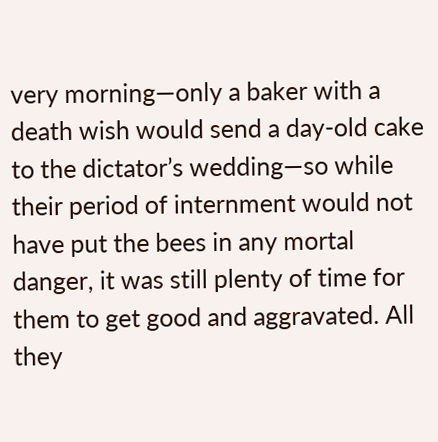very morning—only a baker with a death wish would send a day-old cake to the dictator’s wedding—so while their period of internment would not have put the bees in any mortal danger, it was still plenty of time for them to get good and aggravated. All they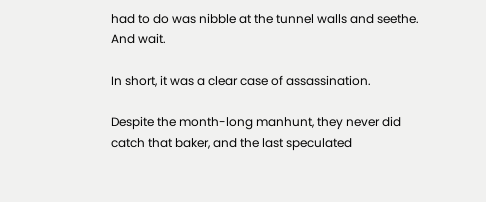had to do was nibble at the tunnel walls and seethe. And wait.

In short, it was a clear case of assassination.

Despite the month-long manhunt, they never did catch that baker, and the last speculated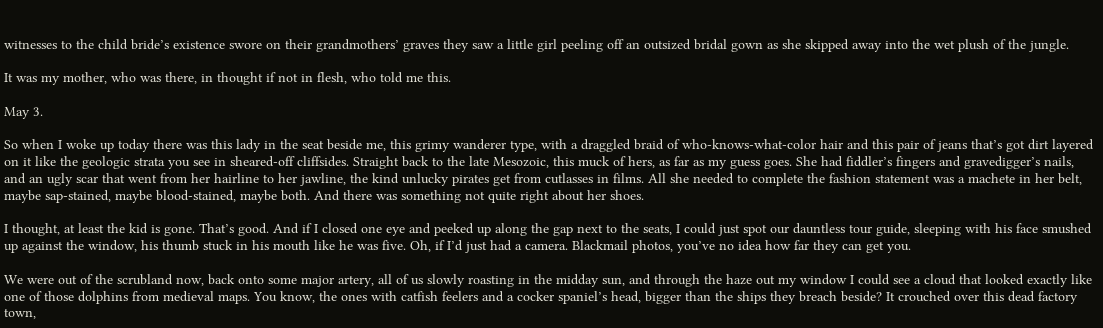witnesses to the child bride’s existence swore on their grandmothers’ graves they saw a little girl peeling off an outsized bridal gown as she skipped away into the wet plush of the jungle.

It was my mother, who was there, in thought if not in flesh, who told me this.

May 3.

So when I woke up today there was this lady in the seat beside me, this grimy wanderer type, with a draggled braid of who-knows-what-color hair and this pair of jeans that’s got dirt layered on it like the geologic strata you see in sheared-off cliffsides. Straight back to the late Mesozoic, this muck of hers, as far as my guess goes. She had fiddler’s fingers and gravedigger’s nails, and an ugly scar that went from her hairline to her jawline, the kind unlucky pirates get from cutlasses in films. All she needed to complete the fashion statement was a machete in her belt, maybe sap-stained, maybe blood-stained, maybe both. And there was something not quite right about her shoes.

I thought, at least the kid is gone. That’s good. And if I closed one eye and peeked up along the gap next to the seats, I could just spot our dauntless tour guide, sleeping with his face smushed up against the window, his thumb stuck in his mouth like he was five. Oh, if I’d just had a camera. Blackmail photos, you’ve no idea how far they can get you.

We were out of the scrubland now, back onto some major artery, all of us slowly roasting in the midday sun, and through the haze out my window I could see a cloud that looked exactly like one of those dolphins from medieval maps. You know, the ones with catfish feelers and a cocker spaniel’s head, bigger than the ships they breach beside? It crouched over this dead factory town,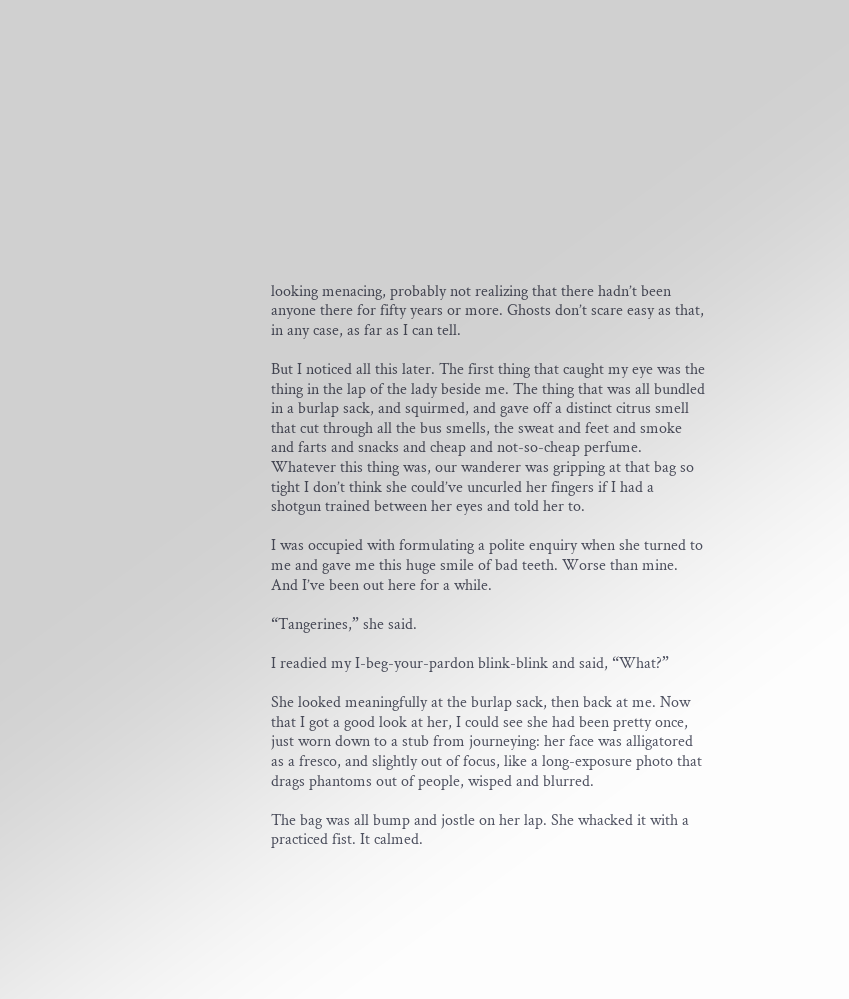looking menacing, probably not realizing that there hadn’t been anyone there for fifty years or more. Ghosts don’t scare easy as that, in any case, as far as I can tell.

But I noticed all this later. The first thing that caught my eye was the thing in the lap of the lady beside me. The thing that was all bundled in a burlap sack, and squirmed, and gave off a distinct citrus smell that cut through all the bus smells, the sweat and feet and smoke and farts and snacks and cheap and not-so-cheap perfume. Whatever this thing was, our wanderer was gripping at that bag so tight I don’t think she could’ve uncurled her fingers if I had a shotgun trained between her eyes and told her to.

I was occupied with formulating a polite enquiry when she turned to me and gave me this huge smile of bad teeth. Worse than mine. And I’ve been out here for a while.

“Tangerines,” she said.

I readied my I-beg-your-pardon blink-blink and said, “What?”

She looked meaningfully at the burlap sack, then back at me. Now that I got a good look at her, I could see she had been pretty once, just worn down to a stub from journeying: her face was alligatored as a fresco, and slightly out of focus, like a long-exposure photo that drags phantoms out of people, wisped and blurred.

The bag was all bump and jostle on her lap. She whacked it with a practiced fist. It calmed.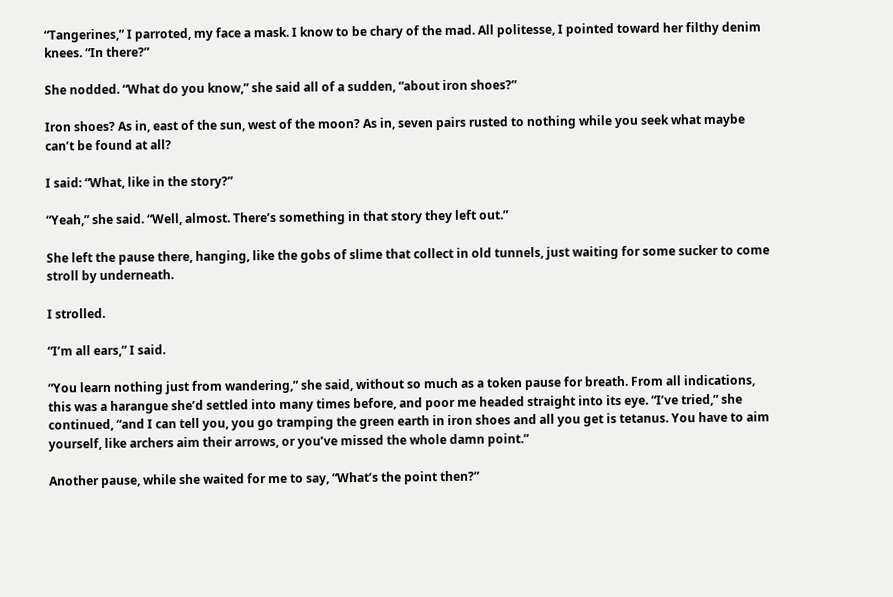“Tangerines,” I parroted, my face a mask. I know to be chary of the mad. All politesse, I pointed toward her filthy denim knees. “In there?”

She nodded. “What do you know,” she said all of a sudden, “about iron shoes?”

Iron shoes? As in, east of the sun, west of the moon? As in, seven pairs rusted to nothing while you seek what maybe can’t be found at all?

I said: “What, like in the story?”

“Yeah,” she said. “Well, almost. There’s something in that story they left out.”

She left the pause there, hanging, like the gobs of slime that collect in old tunnels, just waiting for some sucker to come stroll by underneath.

I strolled.

“I’m all ears,” I said.

“You learn nothing just from wandering,” she said, without so much as a token pause for breath. From all indications, this was a harangue she’d settled into many times before, and poor me headed straight into its eye. “I’ve tried,” she continued, “and I can tell you, you go tramping the green earth in iron shoes and all you get is tetanus. You have to aim yourself, like archers aim their arrows, or you’ve missed the whole damn point.”

Another pause, while she waited for me to say, “What’s the point then?”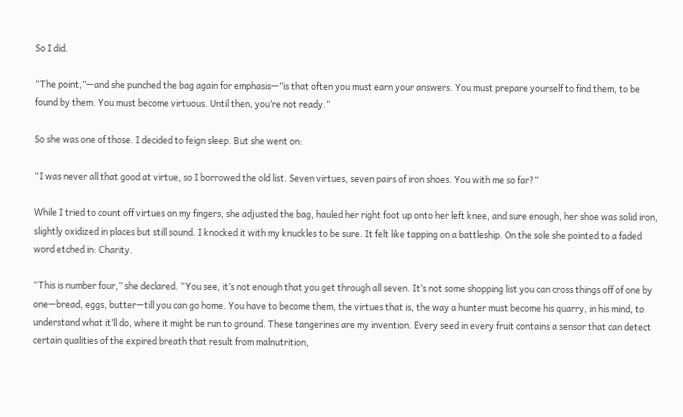So I did.

“The point,”—and she punched the bag again for emphasis—”is that often you must earn your answers. You must prepare yourself to find them, to be found by them. You must become virtuous. Until then, you’re not ready.”

So she was one of those. I decided to feign sleep. But she went on:

“I was never all that good at virtue, so I borrowed the old list. Seven virtues, seven pairs of iron shoes. You with me so far?”

While I tried to count off virtues on my fingers, she adjusted the bag, hauled her right foot up onto her left knee, and sure enough, her shoe was solid iron, slightly oxidized in places but still sound. I knocked it with my knuckles to be sure. It felt like tapping on a battleship. On the sole she pointed to a faded word etched in: Charity.

“This is number four,” she declared. “You see, it’s not enough that you get through all seven. It’s not some shopping list you can cross things off of one by one—bread, eggs, butter—till you can go home. You have to become them, the virtues that is, the way a hunter must become his quarry, in his mind, to understand what it’ll do, where it might be run to ground. These tangerines are my invention. Every seed in every fruit contains a sensor that can detect certain qualities of the expired breath that result from malnutrition,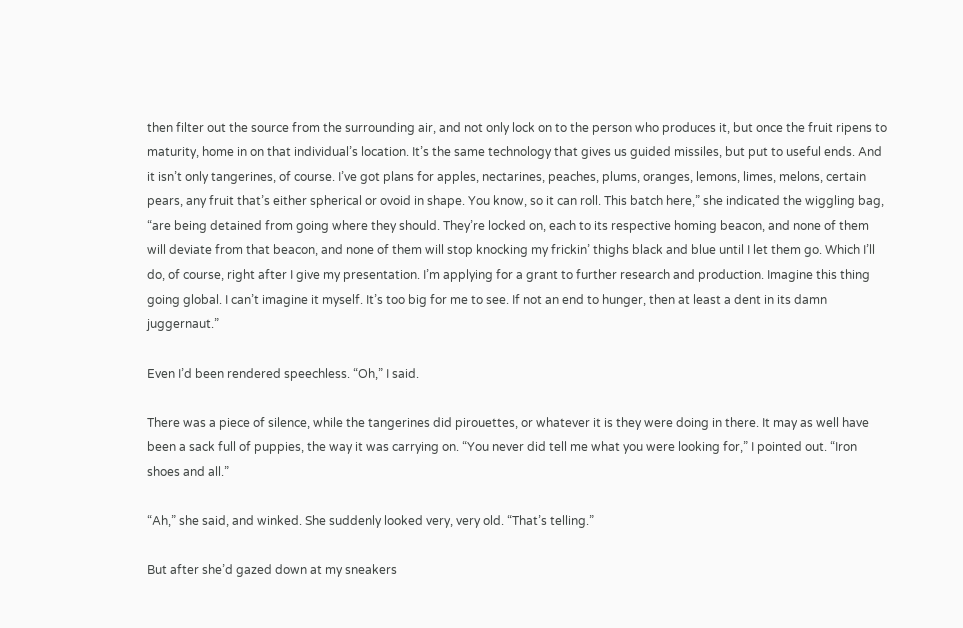then filter out the source from the surrounding air, and not only lock on to the person who produces it, but once the fruit ripens to maturity, home in on that individual’s location. It’s the same technology that gives us guided missiles, but put to useful ends. And it isn’t only tangerines, of course. I’ve got plans for apples, nectarines, peaches, plums, oranges, lemons, limes, melons, certain pears, any fruit that’s either spherical or ovoid in shape. You know, so it can roll. This batch here,” she indicated the wiggling bag, “are being detained from going where they should. They’re locked on, each to its respective homing beacon, and none of them will deviate from that beacon, and none of them will stop knocking my frickin’ thighs black and blue until I let them go. Which I’ll do, of course, right after I give my presentation. I’m applying for a grant to further research and production. Imagine this thing going global. I can’t imagine it myself. It’s too big for me to see. If not an end to hunger, then at least a dent in its damn juggernaut.”

Even I’d been rendered speechless. “Oh,” I said.

There was a piece of silence, while the tangerines did pirouettes, or whatever it is they were doing in there. It may as well have been a sack full of puppies, the way it was carrying on. “You never did tell me what you were looking for,” I pointed out. “Iron shoes and all.”

“Ah,” she said, and winked. She suddenly looked very, very old. “That’s telling.”

But after she’d gazed down at my sneakers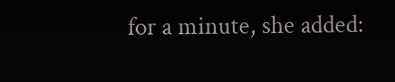for a minute, she added: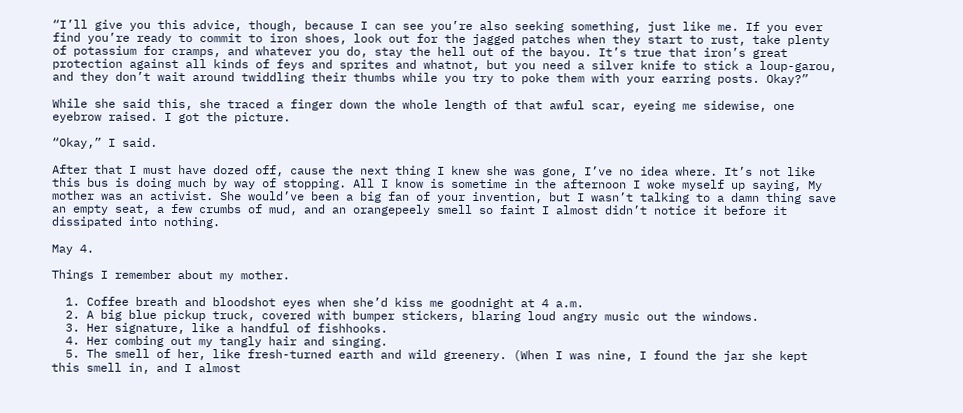“I’ll give you this advice, though, because I can see you’re also seeking something, just like me. If you ever find you’re ready to commit to iron shoes, look out for the jagged patches when they start to rust, take plenty of potassium for cramps, and whatever you do, stay the hell out of the bayou. It’s true that iron’s great protection against all kinds of feys and sprites and whatnot, but you need a silver knife to stick a loup-garou, and they don’t wait around twiddling their thumbs while you try to poke them with your earring posts. Okay?”

While she said this, she traced a finger down the whole length of that awful scar, eyeing me sidewise, one eyebrow raised. I got the picture.

“Okay,” I said.

After that I must have dozed off, cause the next thing I knew she was gone, I’ve no idea where. It’s not like this bus is doing much by way of stopping. All I know is sometime in the afternoon I woke myself up saying, My mother was an activist. She would’ve been a big fan of your invention, but I wasn’t talking to a damn thing save an empty seat, a few crumbs of mud, and an orangepeely smell so faint I almost didn’t notice it before it dissipated into nothing.

May 4.

Things I remember about my mother.

  1. Coffee breath and bloodshot eyes when she’d kiss me goodnight at 4 a.m.
  2. A big blue pickup truck, covered with bumper stickers, blaring loud angry music out the windows.
  3. Her signature, like a handful of fishhooks.
  4. Her combing out my tangly hair and singing.
  5. The smell of her, like fresh-turned earth and wild greenery. (When I was nine, I found the jar she kept this smell in, and I almost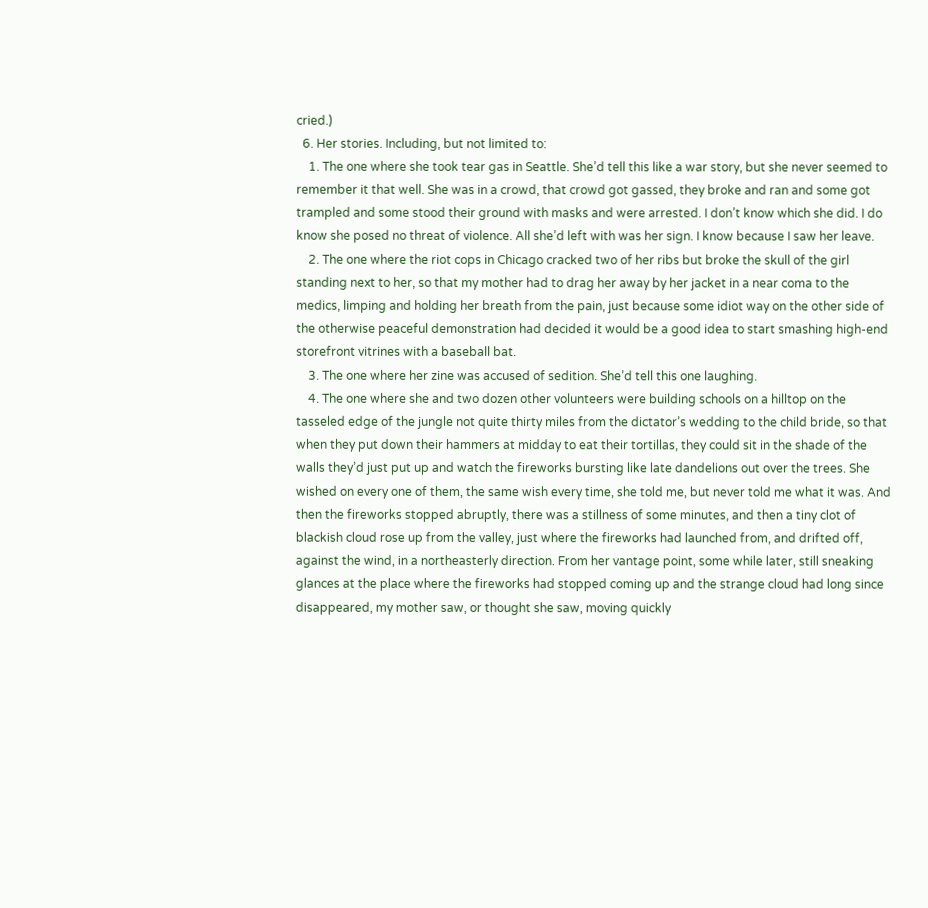cried.)
  6. Her stories. Including, but not limited to:
    1. The one where she took tear gas in Seattle. She’d tell this like a war story, but she never seemed to remember it that well. She was in a crowd, that crowd got gassed, they broke and ran and some got trampled and some stood their ground with masks and were arrested. I don’t know which she did. I do know she posed no threat of violence. All she’d left with was her sign. I know because I saw her leave.
    2. The one where the riot cops in Chicago cracked two of her ribs but broke the skull of the girl standing next to her, so that my mother had to drag her away by her jacket in a near coma to the medics, limping and holding her breath from the pain, just because some idiot way on the other side of the otherwise peaceful demonstration had decided it would be a good idea to start smashing high-end storefront vitrines with a baseball bat.
    3. The one where her zine was accused of sedition. She’d tell this one laughing.
    4. The one where she and two dozen other volunteers were building schools on a hilltop on the tasseled edge of the jungle not quite thirty miles from the dictator’s wedding to the child bride, so that when they put down their hammers at midday to eat their tortillas, they could sit in the shade of the walls they’d just put up and watch the fireworks bursting like late dandelions out over the trees. She wished on every one of them, the same wish every time, she told me, but never told me what it was. And then the fireworks stopped abruptly, there was a stillness of some minutes, and then a tiny clot of blackish cloud rose up from the valley, just where the fireworks had launched from, and drifted off, against the wind, in a northeasterly direction. From her vantage point, some while later, still sneaking glances at the place where the fireworks had stopped coming up and the strange cloud had long since disappeared, my mother saw, or thought she saw, moving quickly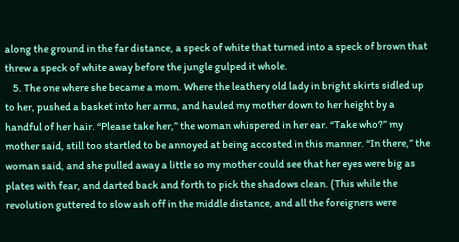along the ground in the far distance, a speck of white that turned into a speck of brown that threw a speck of white away before the jungle gulped it whole.
    5. The one where she became a mom. Where the leathery old lady in bright skirts sidled up to her, pushed a basket into her arms, and hauled my mother down to her height by a handful of her hair. “Please take her,” the woman whispered in her ear. “Take who?” my mother said, still too startled to be annoyed at being accosted in this manner. “In there,” the woman said, and she pulled away a little so my mother could see that her eyes were big as plates with fear, and darted back and forth to pick the shadows clean. (This while the revolution guttered to slow ash off in the middle distance, and all the foreigners were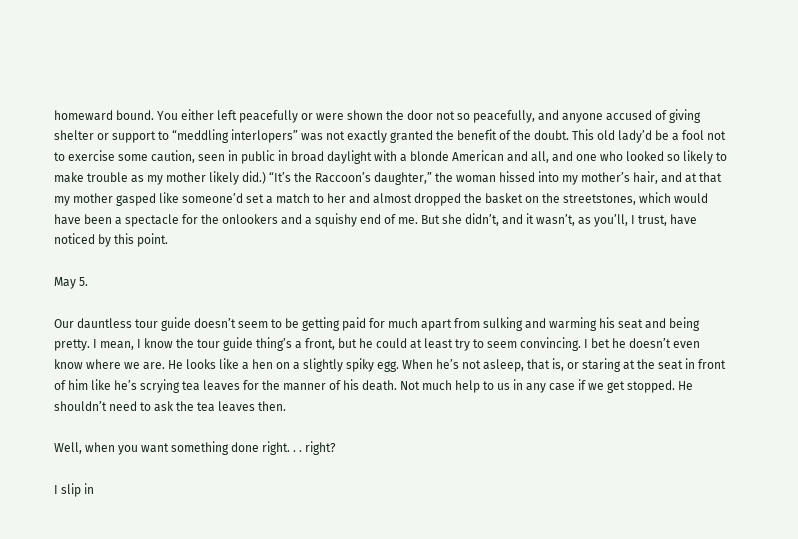homeward bound. You either left peacefully or were shown the door not so peacefully, and anyone accused of giving shelter or support to “meddling interlopers” was not exactly granted the benefit of the doubt. This old lady’d be a fool not to exercise some caution, seen in public in broad daylight with a blonde American and all, and one who looked so likely to make trouble as my mother likely did.) “It’s the Raccoon’s daughter,” the woman hissed into my mother’s hair, and at that my mother gasped like someone’d set a match to her and almost dropped the basket on the streetstones, which would have been a spectacle for the onlookers and a squishy end of me. But she didn’t, and it wasn’t, as you’ll, I trust, have noticed by this point.

May 5.

Our dauntless tour guide doesn’t seem to be getting paid for much apart from sulking and warming his seat and being pretty. I mean, I know the tour guide thing’s a front, but he could at least try to seem convincing. I bet he doesn’t even know where we are. He looks like a hen on a slightly spiky egg. When he’s not asleep, that is, or staring at the seat in front of him like he’s scrying tea leaves for the manner of his death. Not much help to us in any case if we get stopped. He shouldn’t need to ask the tea leaves then.

Well, when you want something done right. . . right?

I slip in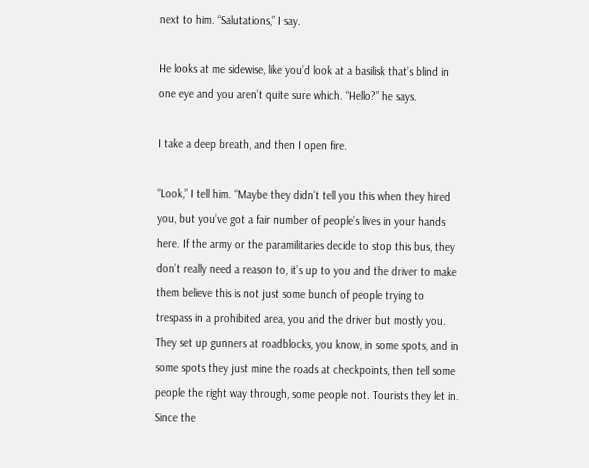next to him. “Salutations,” I say.

He looks at me sidewise, like you’d look at a basilisk that’s blind in one eye and you aren’t quite sure which. “Hello?” he says.

I take a deep breath, and then I open fire.

“Look,” I tell him. “Maybe they didn’t tell you this when they hired you, but you’ve got a fair number of people’s lives in your hands here. If the army or the paramilitaries decide to stop this bus, they don’t really need a reason to, it’s up to you and the driver to make them believe this is not just some bunch of people trying to trespass in a prohibited area, you and the driver but mostly you. They set up gunners at roadblocks, you know, in some spots, and in some spots they just mine the roads at checkpoints, then tell some people the right way through, some people not. Tourists they let in. Since the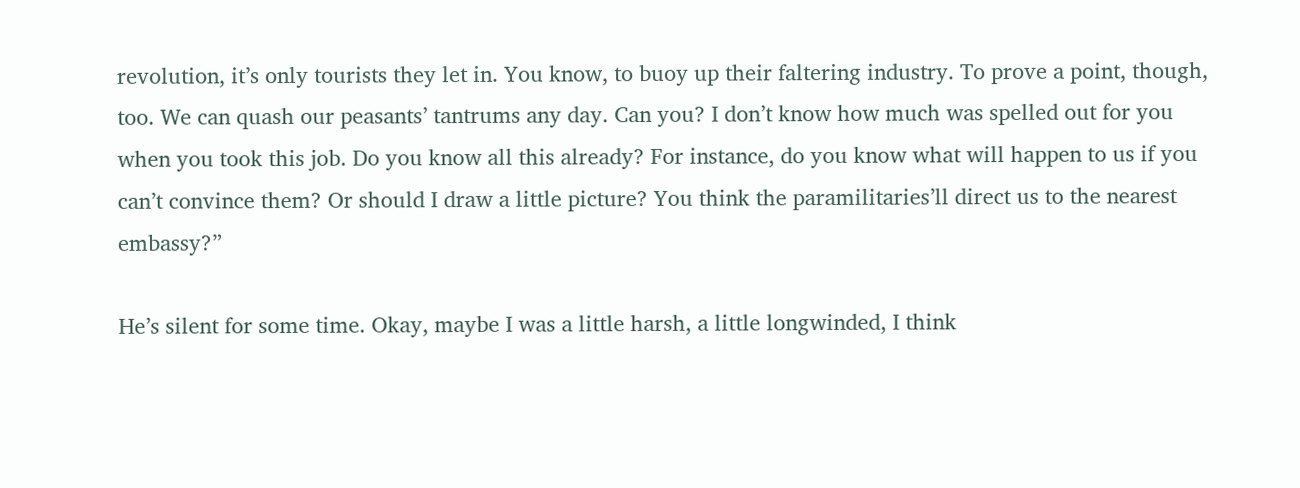revolution, it’s only tourists they let in. You know, to buoy up their faltering industry. To prove a point, though, too. We can quash our peasants’ tantrums any day. Can you? I don’t know how much was spelled out for you when you took this job. Do you know all this already? For instance, do you know what will happen to us if you can’t convince them? Or should I draw a little picture? You think the paramilitaries’ll direct us to the nearest embassy?”

He’s silent for some time. Okay, maybe I was a little harsh, a little longwinded, I think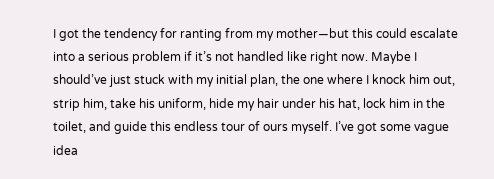I got the tendency for ranting from my mother—but this could escalate into a serious problem if it’s not handled like right now. Maybe I should’ve just stuck with my initial plan, the one where I knock him out, strip him, take his uniform, hide my hair under his hat, lock him in the toilet, and guide this endless tour of ours myself. I’ve got some vague idea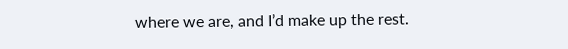where we are, and I’d make up the rest.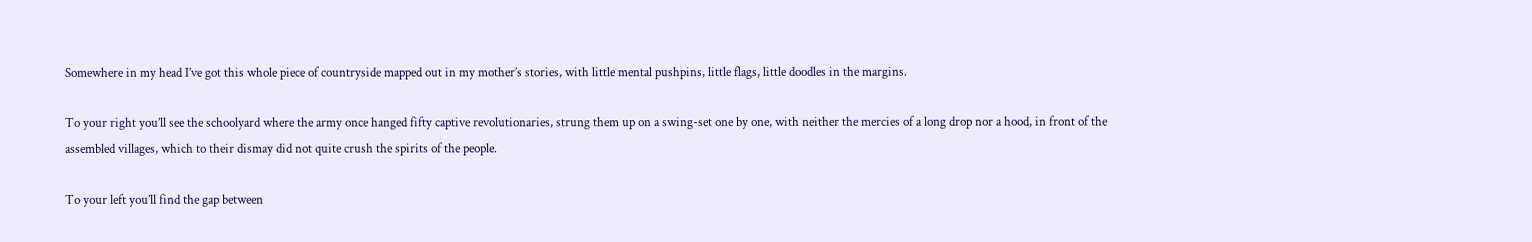Somewhere in my head I’ve got this whole piece of countryside mapped out in my mother’s stories, with little mental pushpins, little flags, little doodles in the margins.

To your right you’ll see the schoolyard where the army once hanged fifty captive revolutionaries, strung them up on a swing-set one by one, with neither the mercies of a long drop nor a hood, in front of the assembled villages, which to their dismay did not quite crush the spirits of the people.

To your left you’ll find the gap between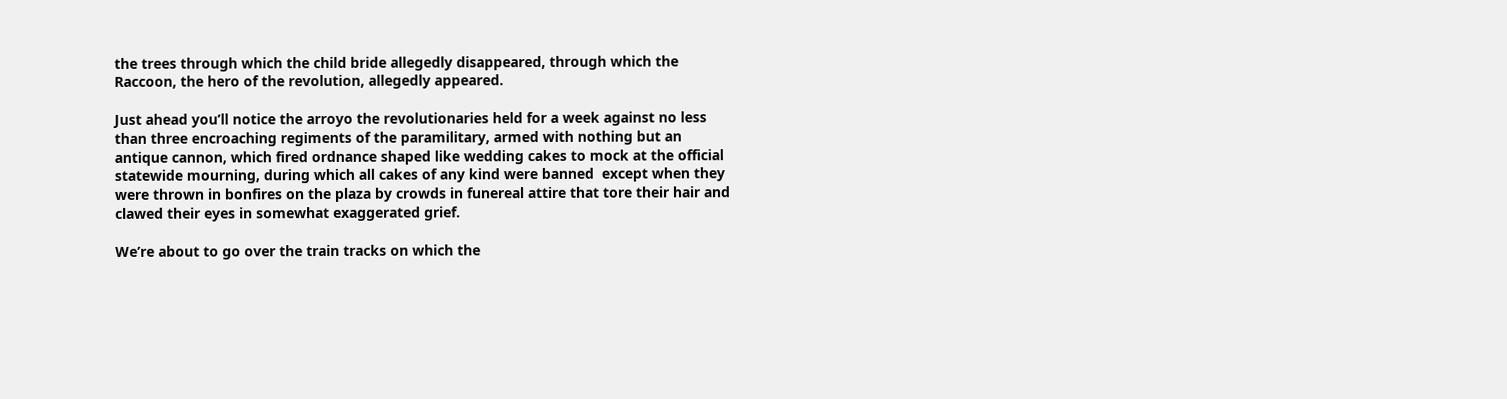the trees through which the child bride allegedly disappeared, through which the Raccoon, the hero of the revolution, allegedly appeared.

Just ahead you’ll notice the arroyo the revolutionaries held for a week against no less than three encroaching regiments of the paramilitary, armed with nothing but an antique cannon, which fired ordnance shaped like wedding cakes to mock at the official statewide mourning, during which all cakes of any kind were banned  except when they were thrown in bonfires on the plaza by crowds in funereal attire that tore their hair and clawed their eyes in somewhat exaggerated grief.

We’re about to go over the train tracks on which the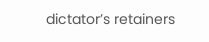dictator’s retainers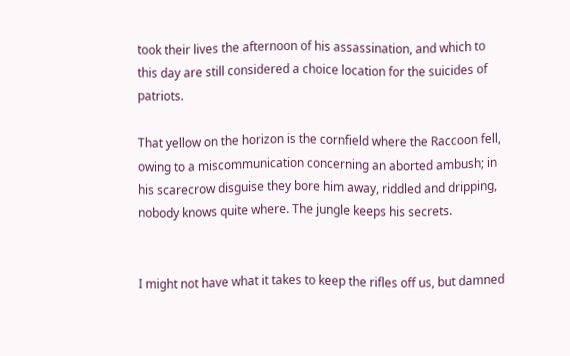took their lives the afternoon of his assassination, and which to this day are still considered a choice location for the suicides of patriots.

That yellow on the horizon is the cornfield where the Raccoon fell, owing to a miscommunication concerning an aborted ambush; in his scarecrow disguise they bore him away, riddled and dripping, nobody knows quite where. The jungle keeps his secrets.


I might not have what it takes to keep the rifles off us, but damned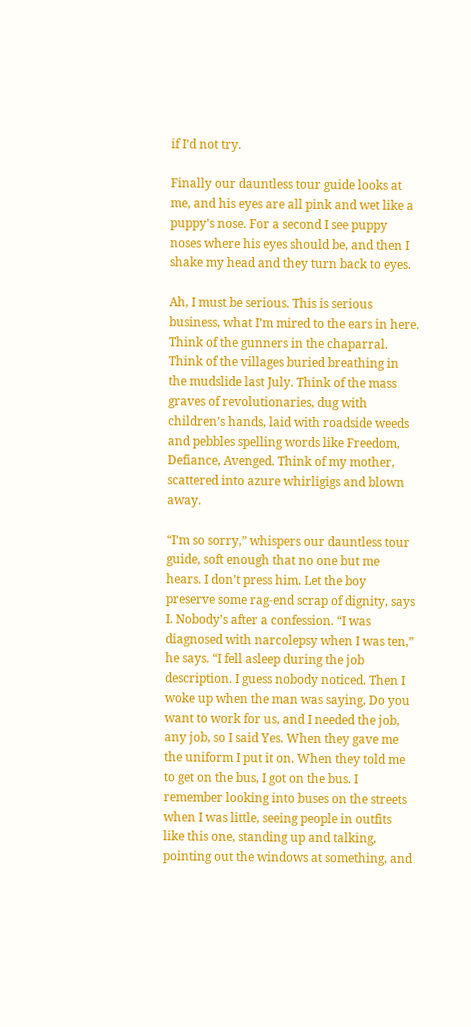if I’d not try.

Finally our dauntless tour guide looks at me, and his eyes are all pink and wet like a puppy’s nose. For a second I see puppy noses where his eyes should be, and then I shake my head and they turn back to eyes.

Ah, I must be serious. This is serious business, what I’m mired to the ears in here. Think of the gunners in the chaparral. Think of the villages buried breathing in the mudslide last July. Think of the mass graves of revolutionaries, dug with children’s hands, laid with roadside weeds and pebbles spelling words like Freedom, Defiance, Avenged. Think of my mother, scattered into azure whirligigs and blown away.

“I’m so sorry,” whispers our dauntless tour guide, soft enough that no one but me hears. I don’t press him. Let the boy preserve some rag-end scrap of dignity, says I. Nobody’s after a confession. “I was diagnosed with narcolepsy when I was ten,” he says. “I fell asleep during the job description. I guess nobody noticed. Then I woke up when the man was saying, Do you want to work for us, and I needed the job, any job, so I said Yes. When they gave me the uniform I put it on. When they told me to get on the bus, I got on the bus. I remember looking into buses on the streets when I was little, seeing people in outfits like this one, standing up and talking, pointing out the windows at something, and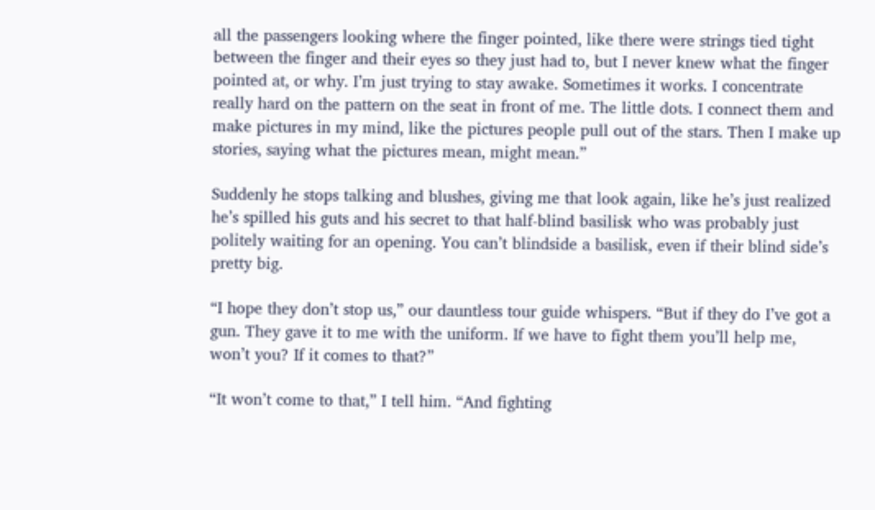all the passengers looking where the finger pointed, like there were strings tied tight between the finger and their eyes so they just had to, but I never knew what the finger pointed at, or why. I’m just trying to stay awake. Sometimes it works. I concentrate really hard on the pattern on the seat in front of me. The little dots. I connect them and make pictures in my mind, like the pictures people pull out of the stars. Then I make up stories, saying what the pictures mean, might mean.”

Suddenly he stops talking and blushes, giving me that look again, like he’s just realized he’s spilled his guts and his secret to that half-blind basilisk who was probably just politely waiting for an opening. You can’t blindside a basilisk, even if their blind side’s pretty big.

“I hope they don’t stop us,” our dauntless tour guide whispers. “But if they do I’ve got a gun. They gave it to me with the uniform. If we have to fight them you’ll help me, won’t you? If it comes to that?”

“It won’t come to that,” I tell him. “And fighting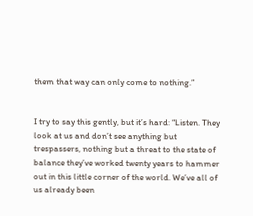them that way can only come to nothing.”


I try to say this gently, but it’s hard: “Listen. They look at us and don’t see anything but trespassers, nothing but a threat to the state of balance they’ve worked twenty years to hammer out in this little corner of the world. We’ve all of us already been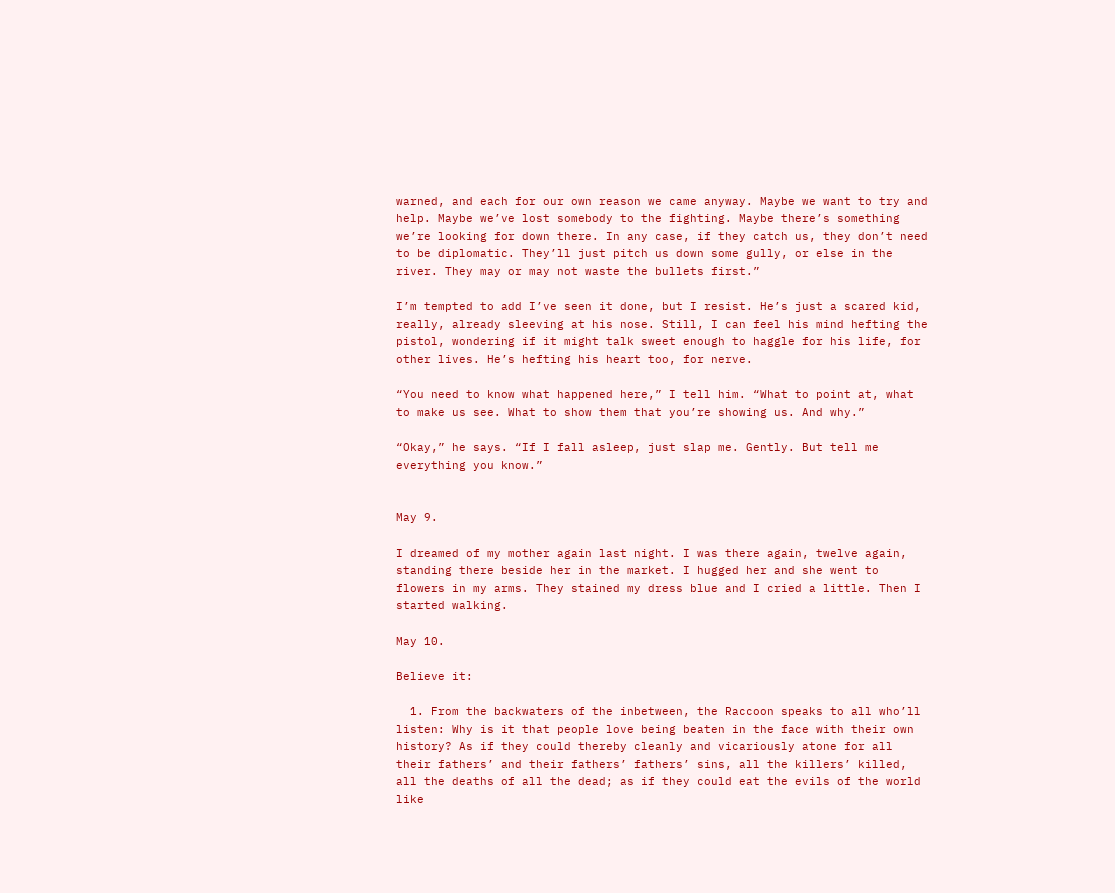warned, and each for our own reason we came anyway. Maybe we want to try and help. Maybe we’ve lost somebody to the fighting. Maybe there’s something we’re looking for down there. In any case, if they catch us, they don’t need to be diplomatic. They’ll just pitch us down some gully, or else in the river. They may or may not waste the bullets first.”

I’m tempted to add I’ve seen it done, but I resist. He’s just a scared kid, really, already sleeving at his nose. Still, I can feel his mind hefting the pistol, wondering if it might talk sweet enough to haggle for his life, for other lives. He’s hefting his heart too, for nerve.

“You need to know what happened here,” I tell him. “What to point at, what to make us see. What to show them that you’re showing us. And why.”

“Okay,” he says. “If I fall asleep, just slap me. Gently. But tell me everything you know.”


May 9.

I dreamed of my mother again last night. I was there again, twelve again, standing there beside her in the market. I hugged her and she went to flowers in my arms. They stained my dress blue and I cried a little. Then I started walking.

May 10.

Believe it:

  1. From the backwaters of the inbetween, the Raccoon speaks to all who’ll listen: Why is it that people love being beaten in the face with their own history? As if they could thereby cleanly and vicariously atone for all their fathers’ and their fathers’ fathers’ sins, all the killers’ killed, all the deaths of all the dead; as if they could eat the evils of the world like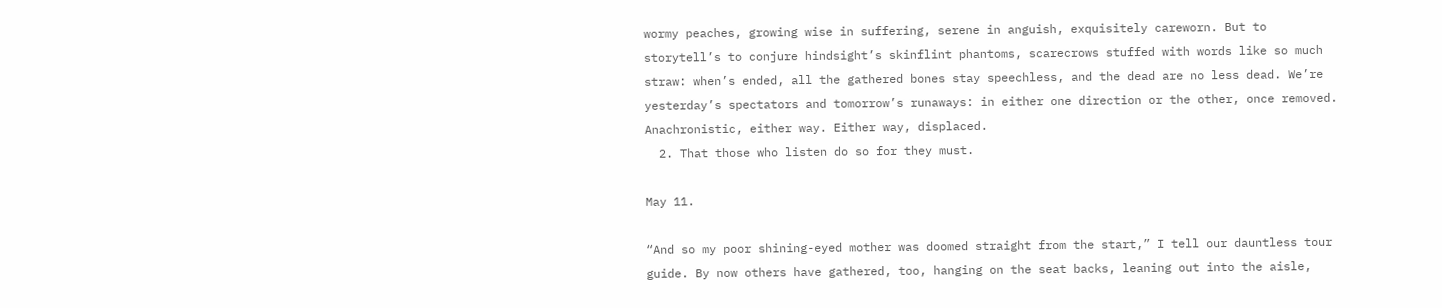wormy peaches, growing wise in suffering, serene in anguish, exquisitely careworn. But to storytell’s to conjure hindsight’s skinflint phantoms, scarecrows stuffed with words like so much straw: when’s ended, all the gathered bones stay speechless, and the dead are no less dead. We’re yesterday’s spectators and tomorrow’s runaways: in either one direction or the other, once removed. Anachronistic, either way. Either way, displaced.
  2. That those who listen do so for they must.

May 11.

“And so my poor shining-eyed mother was doomed straight from the start,” I tell our dauntless tour guide. By now others have gathered, too, hanging on the seat backs, leaning out into the aisle,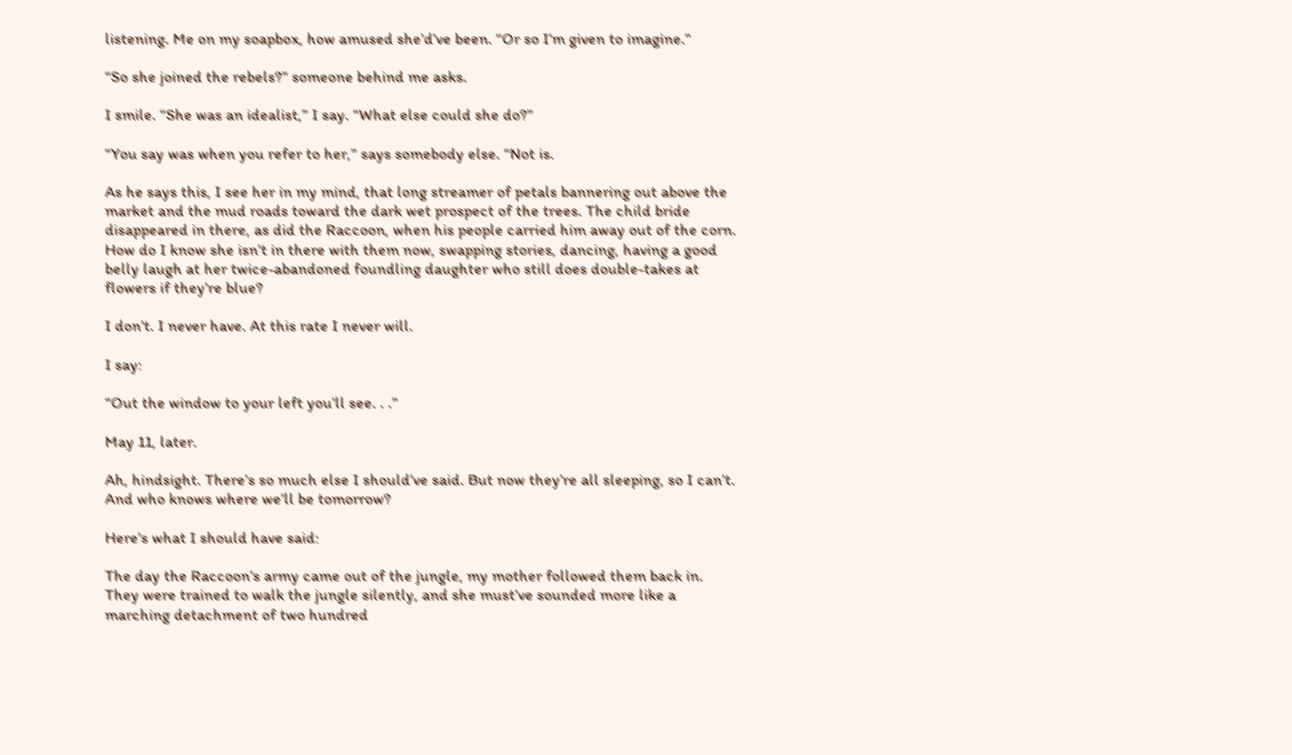listening. Me on my soapbox, how amused she’d’ve been. “Or so I’m given to imagine.”

“So she joined the rebels?” someone behind me asks.

I smile. “She was an idealist,” I say. “What else could she do?”

“You say was when you refer to her,” says somebody else. “Not is.

As he says this, I see her in my mind, that long streamer of petals bannering out above the market and the mud roads toward the dark wet prospect of the trees. The child bride disappeared in there, as did the Raccoon, when his people carried him away out of the corn. How do I know she isn’t in there with them now, swapping stories, dancing, having a good belly laugh at her twice-abandoned foundling daughter who still does double-takes at flowers if they’re blue?

I don’t. I never have. At this rate I never will.

I say:

“Out the window to your left you’ll see. . .”

May 11, later.

Ah, hindsight. There’s so much else I should’ve said. But now they’re all sleeping, so I can’t. And who knows where we’ll be tomorrow?

Here’s what I should have said:

The day the Raccoon’s army came out of the jungle, my mother followed them back in. They were trained to walk the jungle silently, and she must’ve sounded more like a marching detachment of two hundred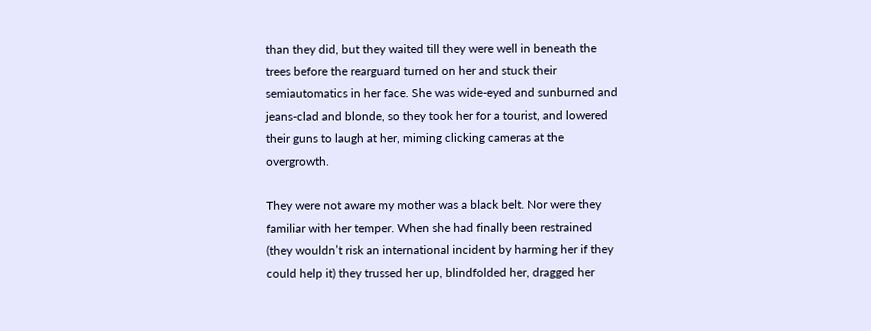than they did, but they waited till they were well in beneath the trees before the rearguard turned on her and stuck their semiautomatics in her face. She was wide-eyed and sunburned and jeans-clad and blonde, so they took her for a tourist, and lowered their guns to laugh at her, miming clicking cameras at the overgrowth.

They were not aware my mother was a black belt. Nor were they familiar with her temper. When she had finally been restrained (they wouldn’t risk an international incident by harming her if they could help it) they trussed her up, blindfolded her, dragged her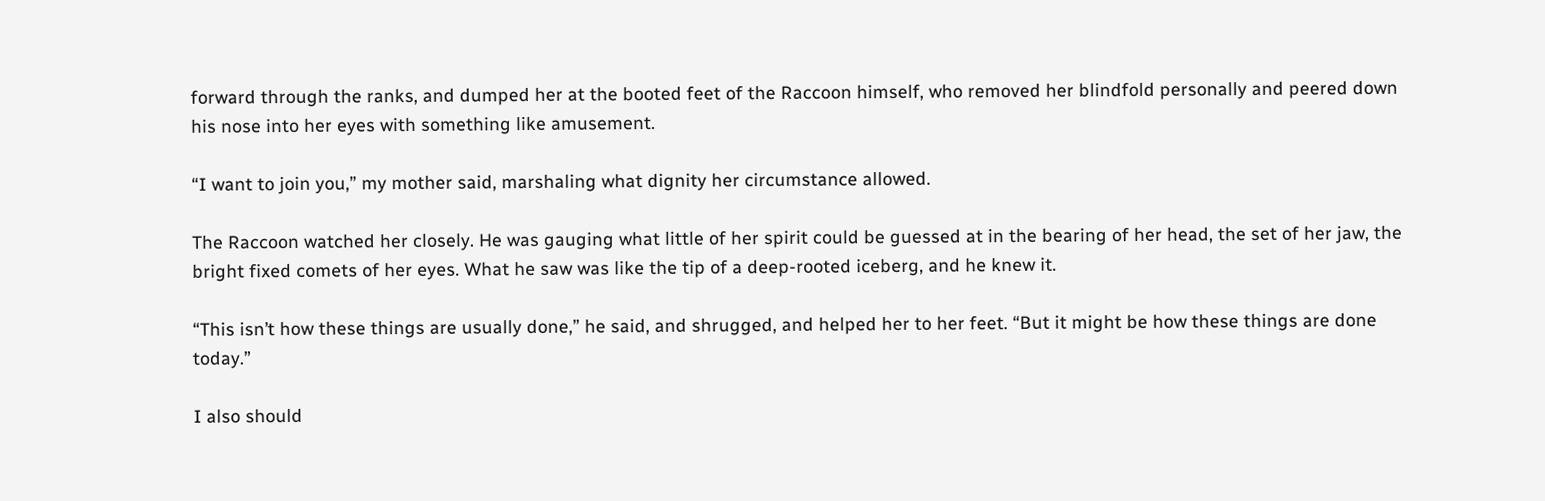forward through the ranks, and dumped her at the booted feet of the Raccoon himself, who removed her blindfold personally and peered down his nose into her eyes with something like amusement.

“I want to join you,” my mother said, marshaling what dignity her circumstance allowed.

The Raccoon watched her closely. He was gauging what little of her spirit could be guessed at in the bearing of her head, the set of her jaw, the bright fixed comets of her eyes. What he saw was like the tip of a deep-rooted iceberg, and he knew it.

“This isn’t how these things are usually done,” he said, and shrugged, and helped her to her feet. “But it might be how these things are done today.”

I also should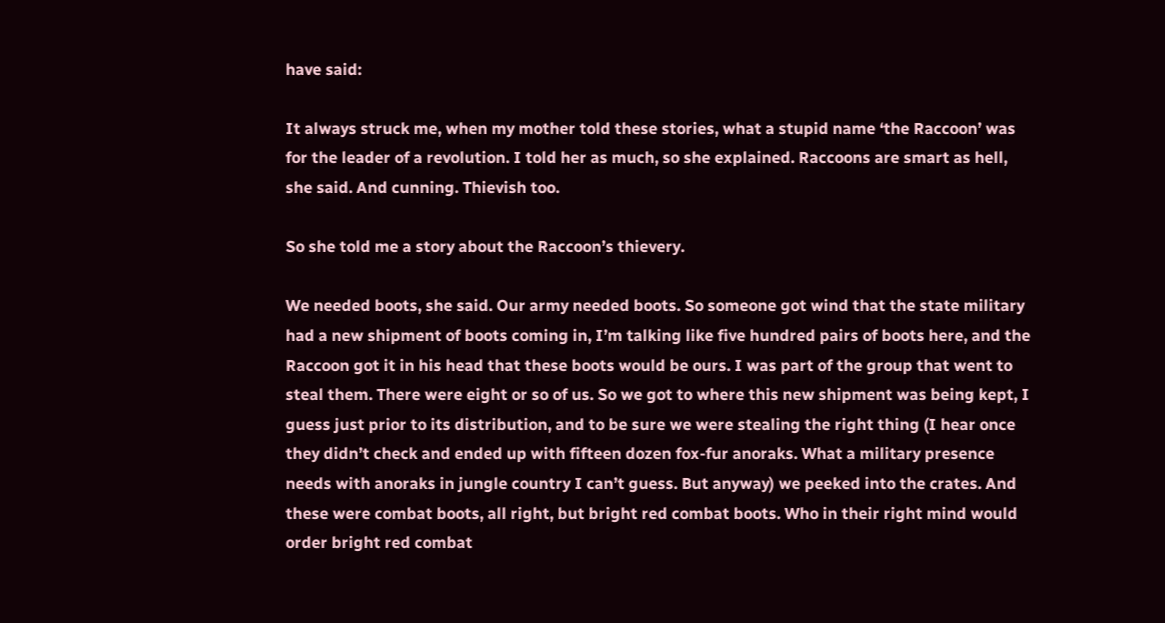have said:

It always struck me, when my mother told these stories, what a stupid name ‘the Raccoon’ was for the leader of a revolution. I told her as much, so she explained. Raccoons are smart as hell, she said. And cunning. Thievish too.

So she told me a story about the Raccoon’s thievery.

We needed boots, she said. Our army needed boots. So someone got wind that the state military had a new shipment of boots coming in, I’m talking like five hundred pairs of boots here, and the Raccoon got it in his head that these boots would be ours. I was part of the group that went to steal them. There were eight or so of us. So we got to where this new shipment was being kept, I guess just prior to its distribution, and to be sure we were stealing the right thing (I hear once they didn’t check and ended up with fifteen dozen fox-fur anoraks. What a military presence needs with anoraks in jungle country I can’t guess. But anyway) we peeked into the crates. And these were combat boots, all right, but bright red combat boots. Who in their right mind would order bright red combat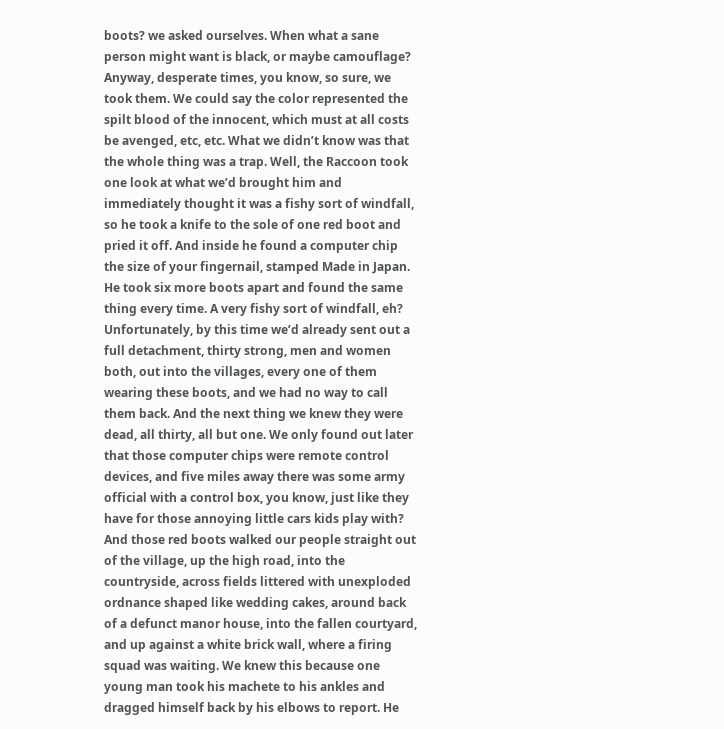boots? we asked ourselves. When what a sane person might want is black, or maybe camouflage? Anyway, desperate times, you know, so sure, we took them. We could say the color represented the spilt blood of the innocent, which must at all costs be avenged, etc, etc. What we didn’t know was that the whole thing was a trap. Well, the Raccoon took one look at what we’d brought him and immediately thought it was a fishy sort of windfall, so he took a knife to the sole of one red boot and pried it off. And inside he found a computer chip the size of your fingernail, stamped Made in Japan. He took six more boots apart and found the same thing every time. A very fishy sort of windfall, eh? Unfortunately, by this time we’d already sent out a full detachment, thirty strong, men and women both, out into the villages, every one of them wearing these boots, and we had no way to call them back. And the next thing we knew they were dead, all thirty, all but one. We only found out later that those computer chips were remote control devices, and five miles away there was some army official with a control box, you know, just like they have for those annoying little cars kids play with? And those red boots walked our people straight out of the village, up the high road, into the countryside, across fields littered with unexploded ordnance shaped like wedding cakes, around back of a defunct manor house, into the fallen courtyard, and up against a white brick wall, where a firing squad was waiting. We knew this because one young man took his machete to his ankles and dragged himself back by his elbows to report. He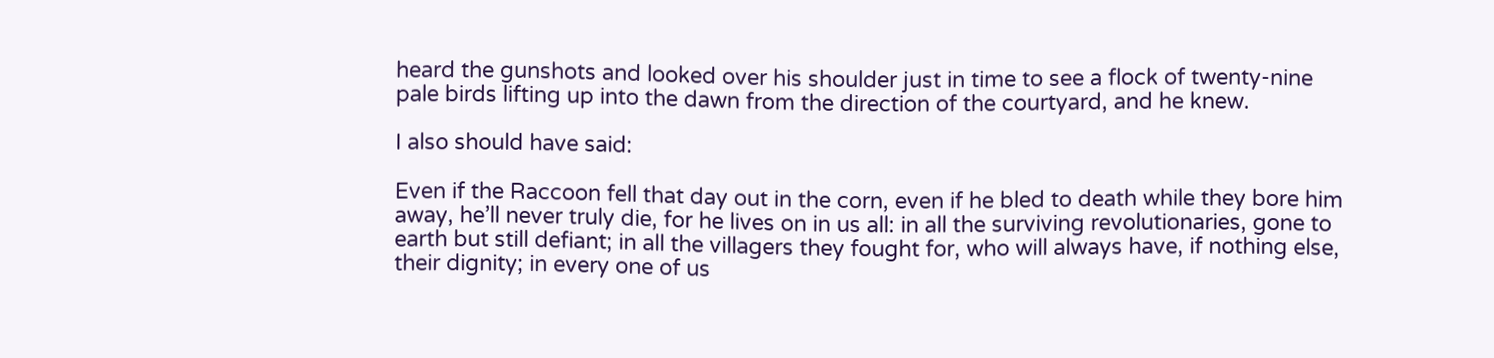heard the gunshots and looked over his shoulder just in time to see a flock of twenty-nine pale birds lifting up into the dawn from the direction of the courtyard, and he knew.

I also should have said:

Even if the Raccoon fell that day out in the corn, even if he bled to death while they bore him away, he’ll never truly die, for he lives on in us all: in all the surviving revolutionaries, gone to earth but still defiant; in all the villagers they fought for, who will always have, if nothing else, their dignity; in every one of us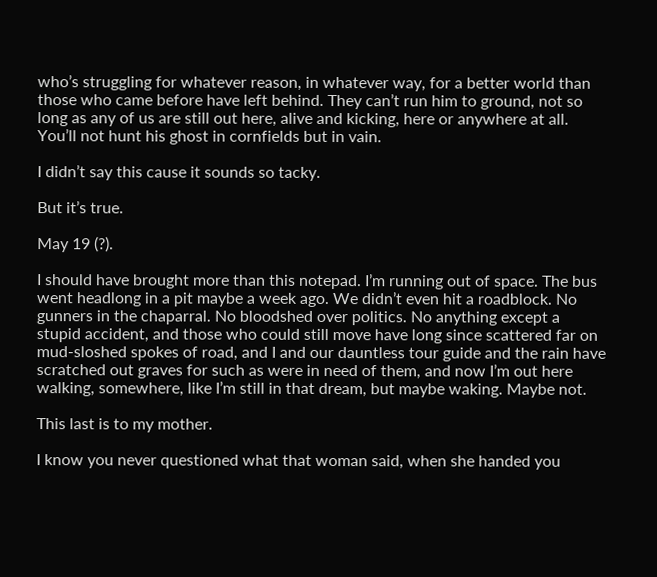who’s struggling for whatever reason, in whatever way, for a better world than those who came before have left behind. They can’t run him to ground, not so long as any of us are still out here, alive and kicking, here or anywhere at all. You’ll not hunt his ghost in cornfields but in vain.

I didn’t say this cause it sounds so tacky.

But it’s true.

May 19 (?).

I should have brought more than this notepad. I’m running out of space. The bus went headlong in a pit maybe a week ago. We didn’t even hit a roadblock. No gunners in the chaparral. No bloodshed over politics. No anything except a stupid accident, and those who could still move have long since scattered far on mud-sloshed spokes of road, and I and our dauntless tour guide and the rain have scratched out graves for such as were in need of them, and now I’m out here walking, somewhere, like I’m still in that dream, but maybe waking. Maybe not.

This last is to my mother.

I know you never questioned what that woman said, when she handed you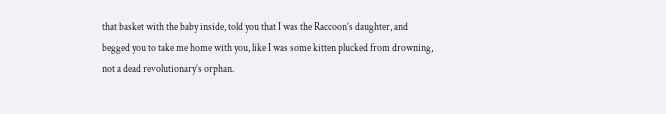that basket with the baby inside, told you that I was the Raccoon’s daughter, and begged you to take me home with you, like I was some kitten plucked from drowning, not a dead revolutionary’s orphan.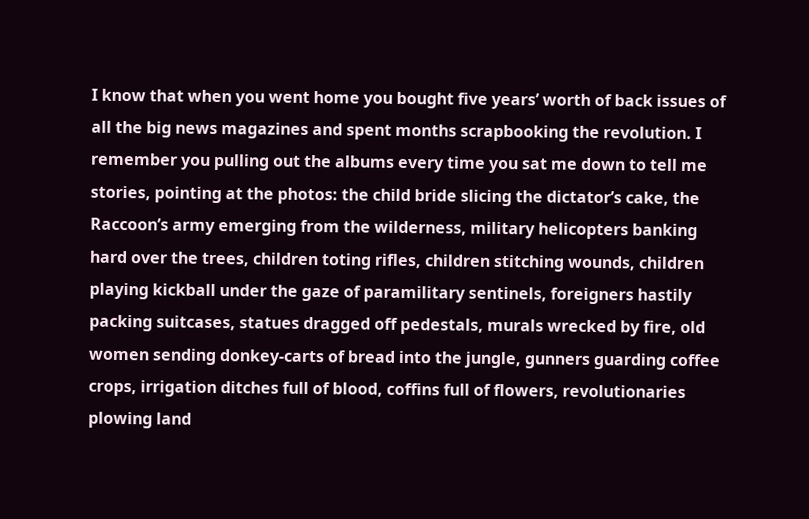I know that when you went home you bought five years’ worth of back issues of all the big news magazines and spent months scrapbooking the revolution. I remember you pulling out the albums every time you sat me down to tell me stories, pointing at the photos: the child bride slicing the dictator’s cake, the Raccoon’s army emerging from the wilderness, military helicopters banking hard over the trees, children toting rifles, children stitching wounds, children playing kickball under the gaze of paramilitary sentinels, foreigners hastily packing suitcases, statues dragged off pedestals, murals wrecked by fire, old women sending donkey-carts of bread into the jungle, gunners guarding coffee crops, irrigation ditches full of blood, coffins full of flowers, revolutionaries plowing land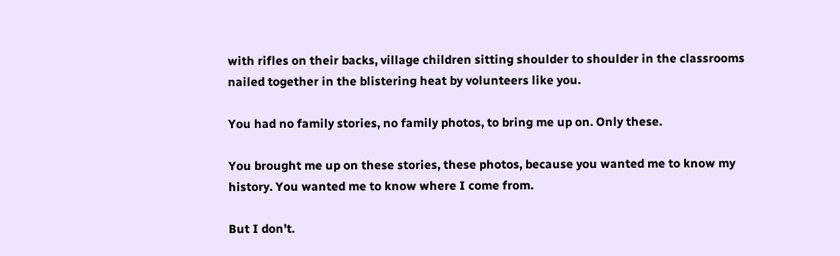with rifles on their backs, village children sitting shoulder to shoulder in the classrooms nailed together in the blistering heat by volunteers like you.

You had no family stories, no family photos, to bring me up on. Only these.

You brought me up on these stories, these photos, because you wanted me to know my history. You wanted me to know where I come from.

But I don’t.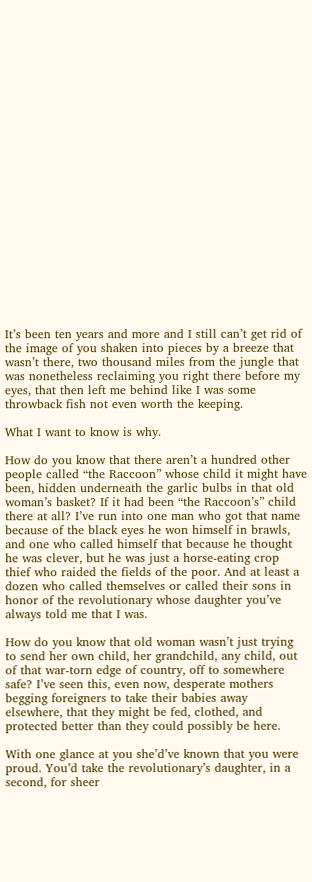It’s been ten years and more and I still can’t get rid of the image of you shaken into pieces by a breeze that wasn’t there, two thousand miles from the jungle that was nonetheless reclaiming you right there before my eyes, that then left me behind like I was some throwback fish not even worth the keeping.

What I want to know is why.

How do you know that there aren’t a hundred other people called “the Raccoon” whose child it might have been, hidden underneath the garlic bulbs in that old woman’s basket? If it had been “the Raccoon’s” child there at all? I’ve run into one man who got that name because of the black eyes he won himself in brawls, and one who called himself that because he thought he was clever, but he was just a horse-eating crop thief who raided the fields of the poor. And at least a dozen who called themselves or called their sons in honor of the revolutionary whose daughter you’ve always told me that I was.

How do you know that old woman wasn’t just trying to send her own child, her grandchild, any child, out of that war-torn edge of country, off to somewhere safe? I’ve seen this, even now, desperate mothers begging foreigners to take their babies away elsewhere, that they might be fed, clothed, and protected better than they could possibly be here.

With one glance at you she’d’ve known that you were proud. You’d take the revolutionary’s daughter, in a second, for sheer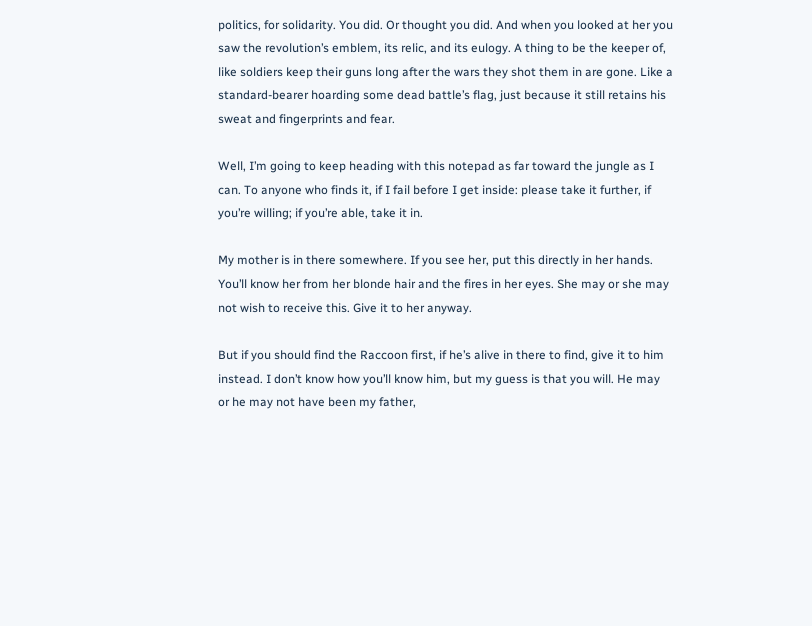politics, for solidarity. You did. Or thought you did. And when you looked at her you saw the revolution’s emblem, its relic, and its eulogy. A thing to be the keeper of, like soldiers keep their guns long after the wars they shot them in are gone. Like a standard-bearer hoarding some dead battle’s flag, just because it still retains his sweat and fingerprints and fear.

Well, I’m going to keep heading with this notepad as far toward the jungle as I can. To anyone who finds it, if I fail before I get inside: please take it further, if you’re willing; if you’re able, take it in.

My mother is in there somewhere. If you see her, put this directly in her hands. You’ll know her from her blonde hair and the fires in her eyes. She may or she may not wish to receive this. Give it to her anyway.

But if you should find the Raccoon first, if he’s alive in there to find, give it to him instead. I don’t know how you’ll know him, but my guess is that you will. He may or he may not have been my father,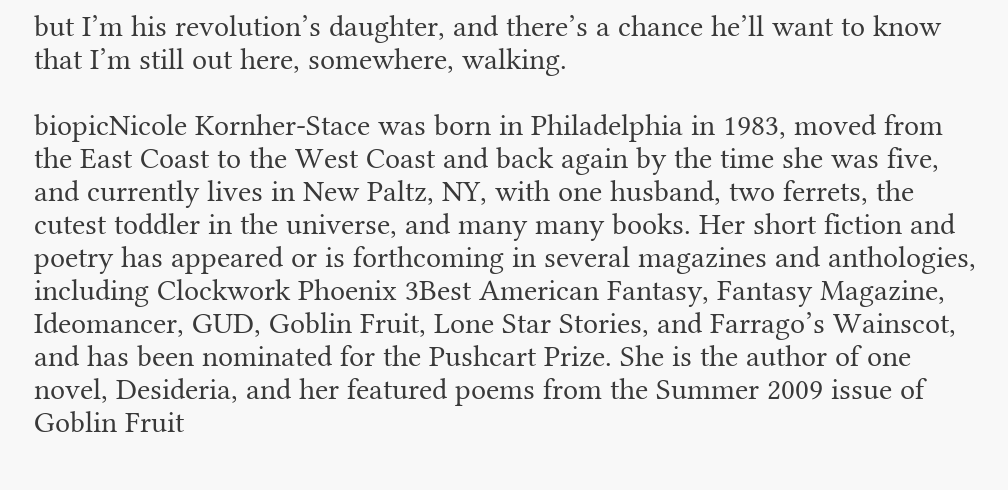but I’m his revolution’s daughter, and there’s a chance he’ll want to know that I’m still out here, somewhere, walking.

biopicNicole Kornher-Stace was born in Philadelphia in 1983, moved from the East Coast to the West Coast and back again by the time she was five, and currently lives in New Paltz, NY, with one husband, two ferrets, the cutest toddler in the universe, and many many books. Her short fiction and poetry has appeared or is forthcoming in several magazines and anthologies, including Clockwork Phoenix 3Best American Fantasy, Fantasy Magazine, Ideomancer, GUD, Goblin Fruit, Lone Star Stories, and Farrago’s Wainscot, and has been nominated for the Pushcart Prize. She is the author of one novel, Desideria, and her featured poems from the Summer 2009 issue of Goblin Fruit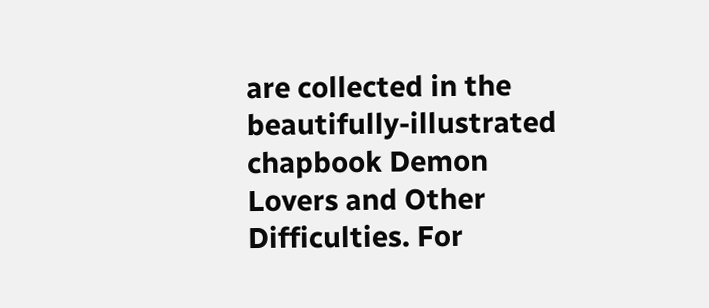are collected in the beautifully-illustrated chapbook Demon Lovers and Other Difficulties. For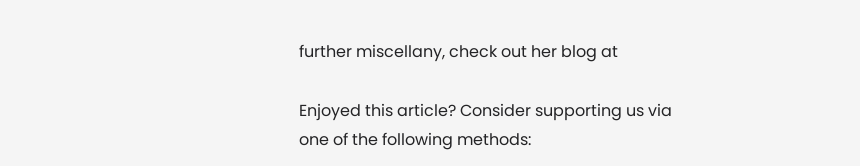further miscellany, check out her blog at

Enjoyed this article? Consider supporting us via one of the following methods: